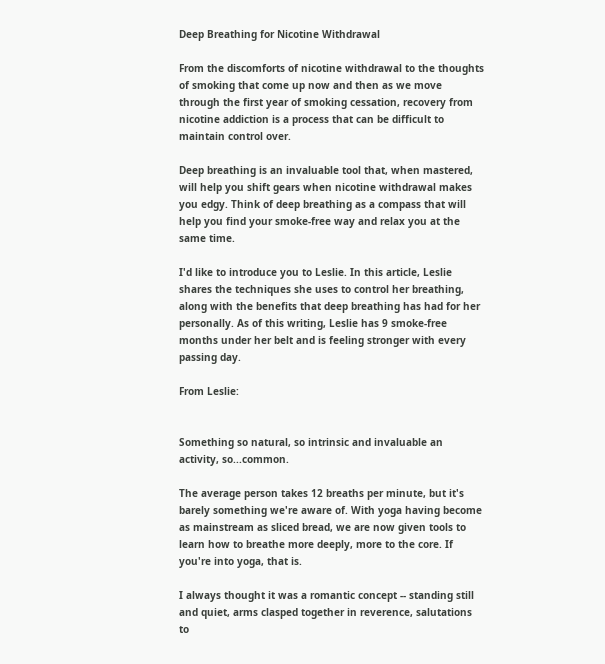Deep Breathing for Nicotine Withdrawal

From the discomforts of nicotine withdrawal to the thoughts of smoking that come up now and then as we move through the first year of smoking cessation, recovery from nicotine addiction is a process that can be difficult to maintain control over.

Deep breathing is an invaluable tool that, when mastered, will help you shift gears when nicotine withdrawal makes you edgy. Think of deep breathing as a compass that will help you find your smoke-free way and relax you at the same time.

I'd like to introduce you to Leslie. In this article, Leslie shares the techniques she uses to control her breathing, along with the benefits that deep breathing has had for her personally. As of this writing, Leslie has 9 smoke-free months under her belt and is feeling stronger with every passing day.

From Leslie:


Something so natural, so intrinsic and invaluable an activity, so...common.

The average person takes 12 breaths per minute, but it's barely something we're aware of. With yoga having become as mainstream as sliced bread, we are now given tools to learn how to breathe more deeply, more to the core. If you're into yoga, that is.

I always thought it was a romantic concept -- standing still and quiet, arms clasped together in reverence, salutations to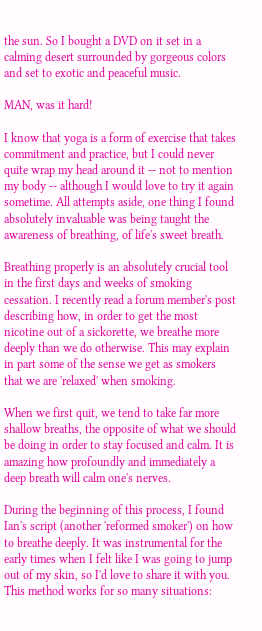the sun. So I bought a DVD on it set in a calming desert surrounded by gorgeous colors and set to exotic and peaceful music.

MAN, was it hard!

I know that yoga is a form of exercise that takes commitment and practice, but I could never quite wrap my head around it -- not to mention my body -- although I would love to try it again sometime. All attempts aside, one thing I found absolutely invaluable was being taught the awareness of breathing, of life's sweet breath.

Breathing properly is an absolutely crucial tool in the first days and weeks of smoking cessation. I recently read a forum member's post describing how, in order to get the most nicotine out of a sickorette, we breathe more deeply than we do otherwise. This may explain in part some of the sense we get as smokers that we are 'relaxed' when smoking.

When we first quit, we tend to take far more shallow breaths, the opposite of what we should be doing in order to stay focused and calm. It is amazing how profoundly and immediately a deep breath will calm one's nerves.

During the beginning of this process, I found Ian's script (another 'reformed smoker') on how to breathe deeply. It was instrumental for the early times when I felt like I was going to jump out of my skin, so I'd love to share it with you. This method works for so many situations: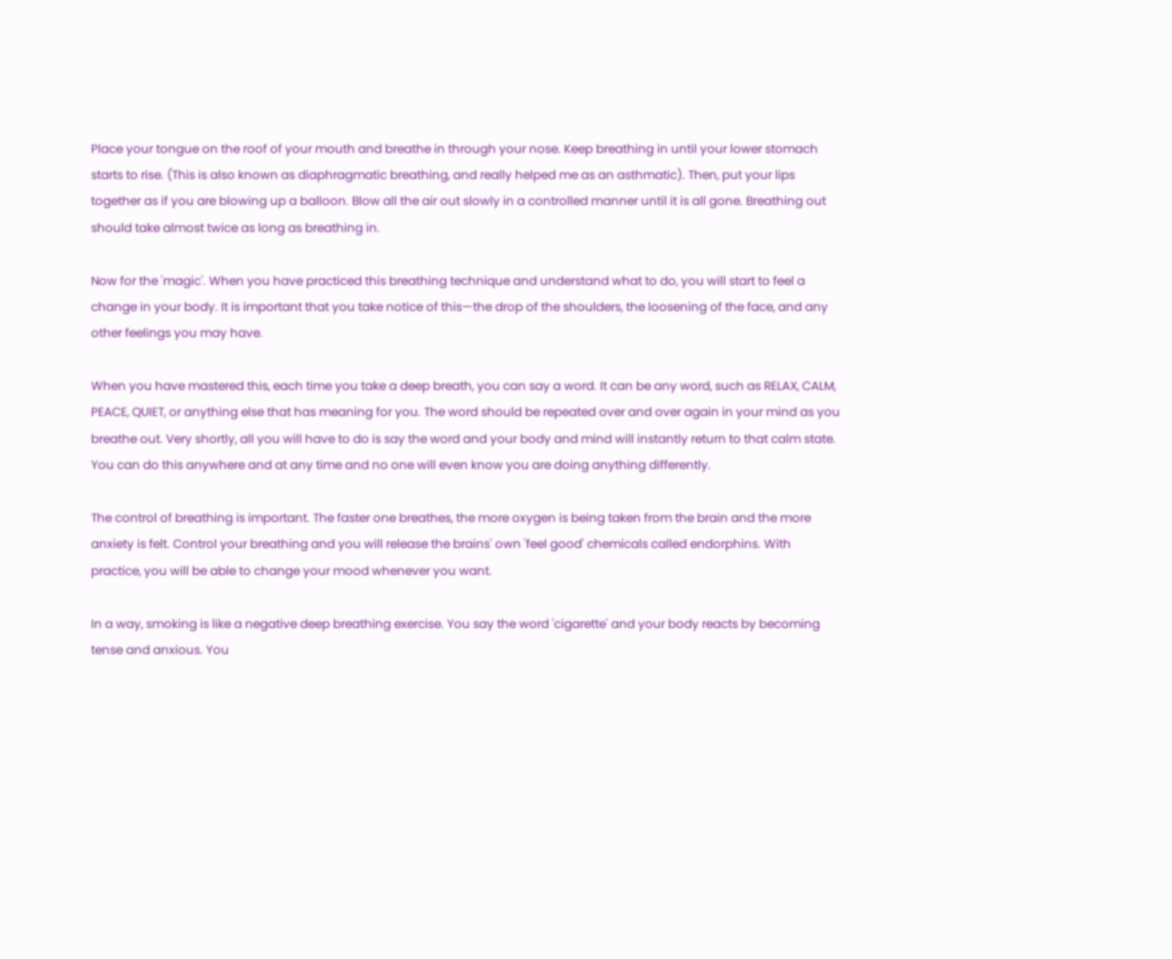Place your tongue on the roof of your mouth and breathe in through your nose. Keep breathing in until your lower stomach starts to rise. (This is also known as diaphragmatic breathing, and really helped me as an asthmatic). Then, put your lips together as if you are blowing up a balloon. Blow all the air out slowly in a controlled manner until it is all gone. Breathing out should take almost twice as long as breathing in.

Now for the 'magic'. When you have practiced this breathing technique and understand what to do, you will start to feel a change in your body. It is important that you take notice of this—the drop of the shoulders, the loosening of the face, and any other feelings you may have.

When you have mastered this, each time you take a deep breath, you can say a word. It can be any word, such as RELAX, CALM, PEACE, QUIET, or anything else that has meaning for you. The word should be repeated over and over again in your mind as you breathe out. Very shortly, all you will have to do is say the word and your body and mind will instantly return to that calm state. You can do this anywhere and at any time and no one will even know you are doing anything differently.

The control of breathing is important. The faster one breathes, the more oxygen is being taken from the brain and the more anxiety is felt. Control your breathing and you will release the brains' own 'feel good' chemicals called endorphins. With practice, you will be able to change your mood whenever you want.

In a way, smoking is like a negative deep breathing exercise. You say the word 'cigarette' and your body reacts by becoming tense and anxious. You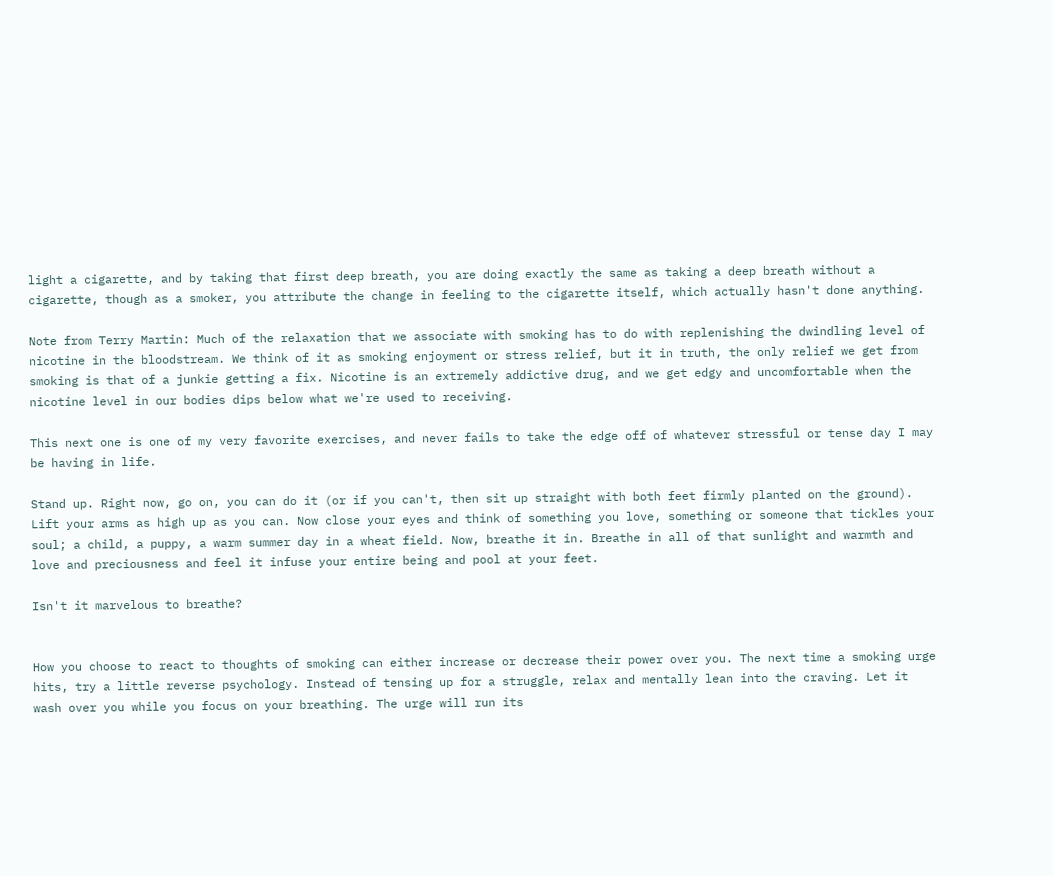light a cigarette, and by taking that first deep breath, you are doing exactly the same as taking a deep breath without a cigarette, though as a smoker, you attribute the change in feeling to the cigarette itself, which actually hasn't done anything.

Note from Terry Martin: Much of the relaxation that we associate with smoking has to do with replenishing the dwindling level of nicotine in the bloodstream. We think of it as smoking enjoyment or stress relief, but it in truth, the only relief we get from smoking is that of a junkie getting a fix. Nicotine is an extremely addictive drug, and we get edgy and uncomfortable when the nicotine level in our bodies dips below what we're used to receiving.

This next one is one of my very favorite exercises, and never fails to take the edge off of whatever stressful or tense day I may be having in life.

Stand up. Right now, go on, you can do it (or if you can't, then sit up straight with both feet firmly planted on the ground). Lift your arms as high up as you can. Now close your eyes and think of something you love, something or someone that tickles your soul; a child, a puppy, a warm summer day in a wheat field. Now, breathe it in. Breathe in all of that sunlight and warmth and love and preciousness and feel it infuse your entire being and pool at your feet.

Isn't it marvelous to breathe?


How you choose to react to thoughts of smoking can either increase or decrease their power over you. The next time a smoking urge hits, try a little reverse psychology. Instead of tensing up for a struggle, relax and mentally lean into the craving. Let it wash over you while you focus on your breathing. The urge will run its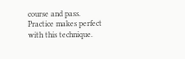course and pass. Practice makes perfect with this technique.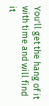You'll get the hang of it with time and will find it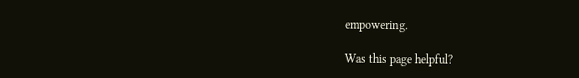empowering.

Was this page helpful?